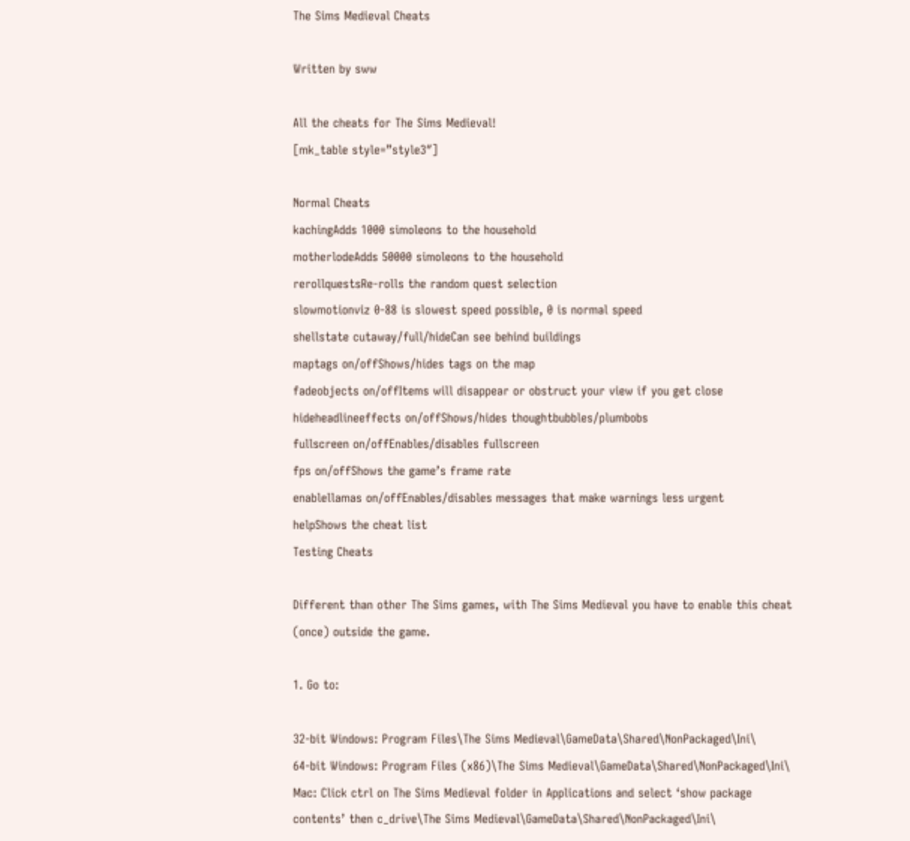The Sims Medieval Cheats

Written by sww

All the cheats for The Sims Medieval!
[mk_table style=”style3″]

Normal Cheats
kachingAdds 1000 simoleons to the household
motherlodeAdds 50000 simoleons to the household
rerollquestsRe-rolls the random quest selection
slowmotionviz 0-88 is slowest speed possible, 0 is normal speed
shellstate cutaway/full/hideCan see behind buildings
maptags on/offShows/hides tags on the map
fadeobjects on/offItems will disappear or obstruct your view if you get close
hideheadlineeffects on/offShows/hides thoughtbubbles/plumbobs
fullscreen on/offEnables/disables fullscreen
fps on/offShows the game’s frame rate
enablellamas on/offEnables/disables messages that make warnings less urgent
helpShows the cheat list
Testing Cheats

Different than other The Sims games, with The Sims Medieval you have to enable this cheat (once) outside the game.

1. Go to:

32-bit Windows: Program Files\The Sims Medieval\GameData\Shared\NonPackaged\Ini\
64-bit Windows: Program Files (x86)\The Sims Medieval\GameData\Shared\NonPackaged\Ini\
Mac: Click ctrl on The Sims Medieval folder in Applications and select ‘show package contents’ then c_drive\The Sims Medieval\GameData\Shared\NonPackaged\Ini\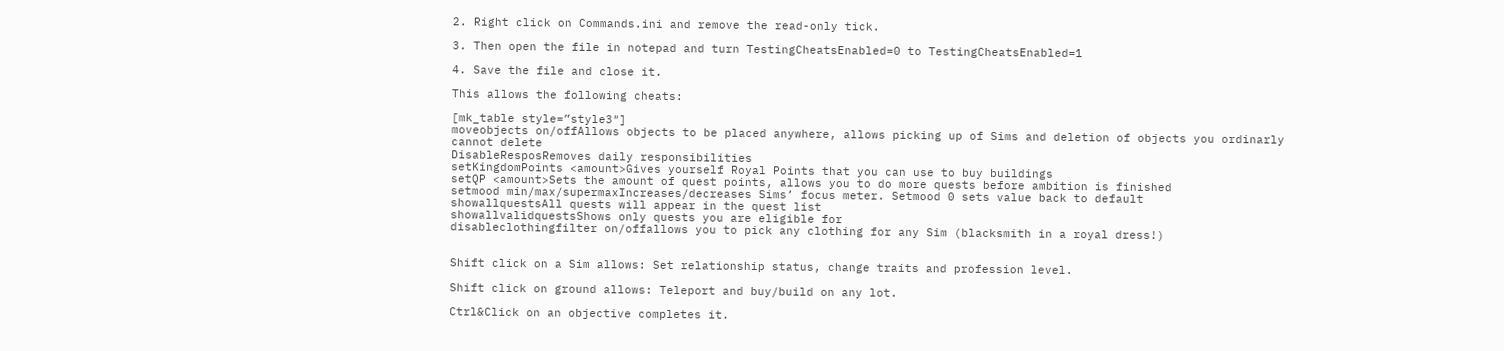2. Right click on Commands.ini and remove the read-only tick.

3. Then open the file in notepad and turn TestingCheatsEnabled=0 to TestingCheatsEnabled=1

4. Save the file and close it.

This allows the following cheats:

[mk_table style=”style3″]
moveobjects on/offAllows objects to be placed anywhere, allows picking up of Sims and deletion of objects you ordinarly cannot delete
DisableResposRemoves daily responsibilities
setKingdomPoints <amount>Gives yourself Royal Points that you can use to buy buildings
setQP <amount>Sets the amount of quest points, allows you to do more quests before ambition is finished
setmood min/max/supermaxIncreases/decreases Sims’ focus meter. Setmood 0 sets value back to default
showallquestsAll quests will appear in the quest list
showallvalidquestsShows only quests you are eligible for
disableclothingfilter on/offallows you to pick any clothing for any Sim (blacksmith in a royal dress!)


Shift click on a Sim allows: Set relationship status, change traits and profession level.

Shift click on ground allows: Teleport and buy/build on any lot.

Ctrl&Click on an objective completes it.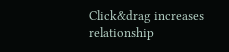Click&drag increases relationship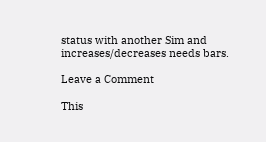status with another Sim and increases/decreases needs bars.

Leave a Comment

This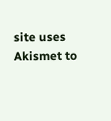site uses Akismet to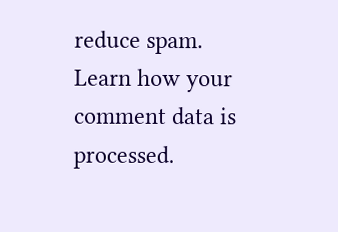reduce spam. Learn how your comment data is processed.